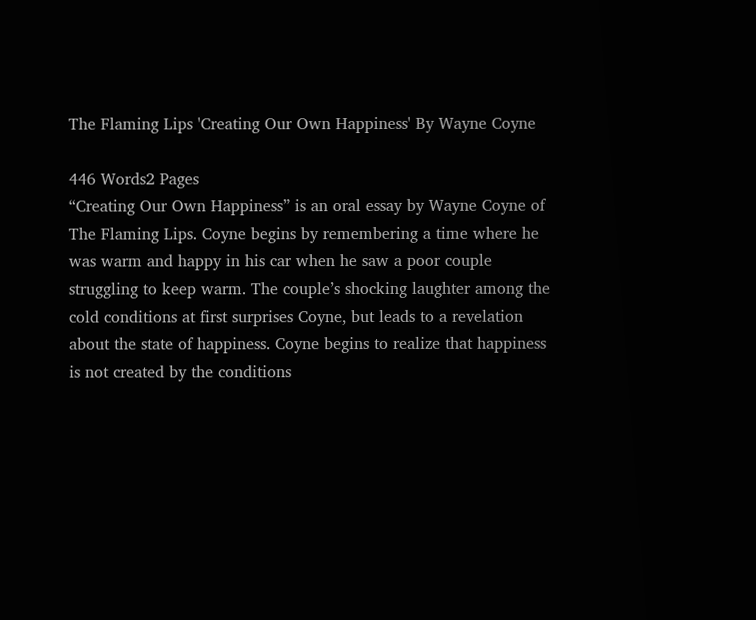The Flaming Lips 'Creating Our Own Happiness' By Wayne Coyne

446 Words2 Pages
“Creating Our Own Happiness” is an oral essay by Wayne Coyne of The Flaming Lips. Coyne begins by remembering a time where he was warm and happy in his car when he saw a poor couple struggling to keep warm. The couple’s shocking laughter among the cold conditions at first surprises Coyne, but leads to a revelation about the state of happiness. Coyne begins to realize that happiness is not created by the conditions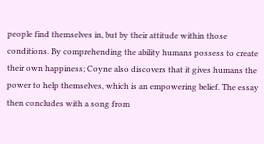people find themselves in, but by their attitude within those conditions. By comprehending the ability humans possess to create their own happiness; Coyne also discovers that it gives humans the power to help themselves, which is an empowering belief. The essay then concludes with a song from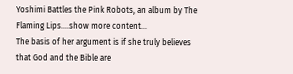Yoshimi Battles the Pink Robots, an album by The Flaming Lips.…show more content…
The basis of her argument is if she truly believes that God and the Bible are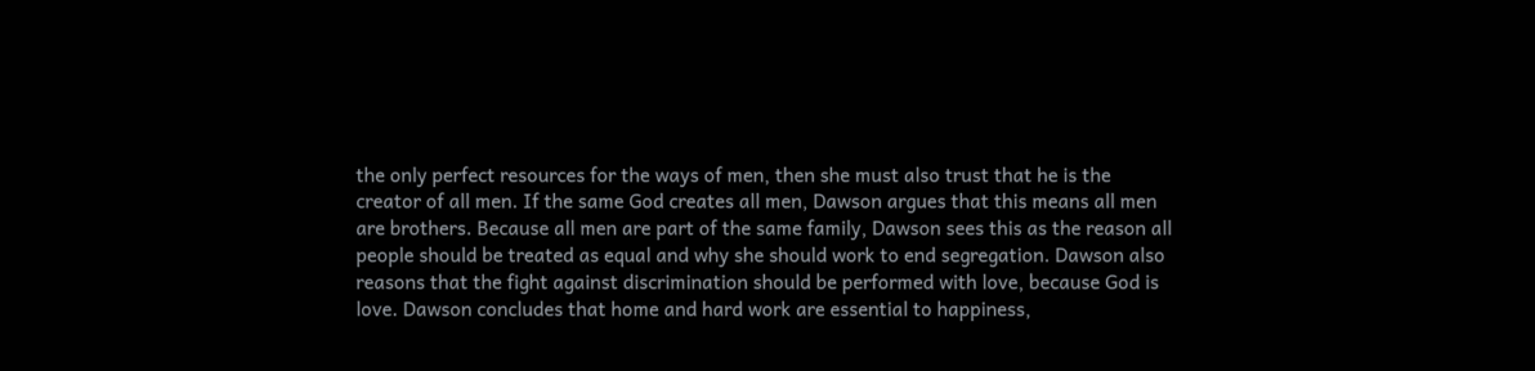the only perfect resources for the ways of men, then she must also trust that he is the creator of all men. If the same God creates all men, Dawson argues that this means all men are brothers. Because all men are part of the same family, Dawson sees this as the reason all people should be treated as equal and why she should work to end segregation. Dawson also reasons that the fight against discrimination should be performed with love, because God is love. Dawson concludes that home and hard work are essential to happiness,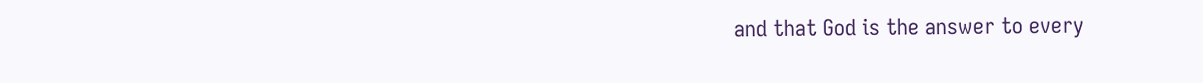and that God is the answer to every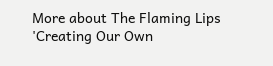More about The Flaming Lips 'Creating Our Own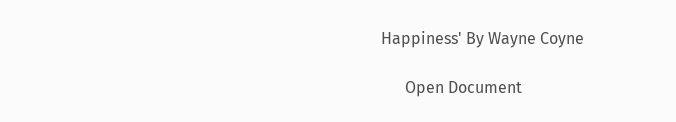Happiness' By Wayne Coyne

      Open Document